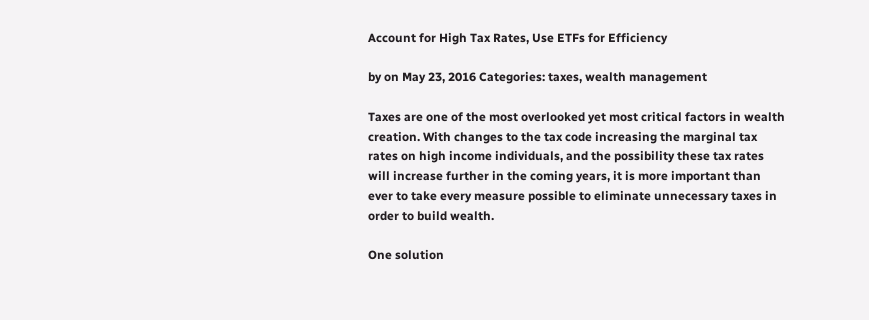Account for High Tax Rates, Use ETFs for Efficiency

by on May 23, 2016 Categories: taxes, wealth management

Taxes are one of the most overlooked yet most critical factors in wealth creation. With changes to the tax code increasing the marginal tax rates on high income individuals, and the possibility these tax rates will increase further in the coming years, it is more important than ever to take every measure possible to eliminate unnecessary taxes in order to build wealth.

One solution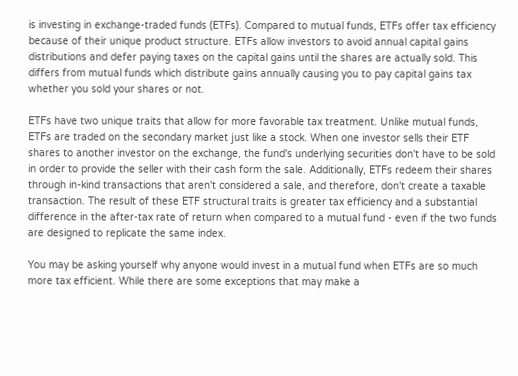is investing in exchange-traded funds (ETFs). Compared to mutual funds, ETFs offer tax efficiency because of their unique product structure. ETFs allow investors to avoid annual capital gains distributions and defer paying taxes on the capital gains until the shares are actually sold. This differs from mutual funds which distribute gains annually causing you to pay capital gains tax whether you sold your shares or not.

ETFs have two unique traits that allow for more favorable tax treatment. Unlike mutual funds, ETFs are traded on the secondary market just like a stock. When one investor sells their ETF shares to another investor on the exchange, the fund's underlying securities don't have to be sold in order to provide the seller with their cash form the sale. Additionally, ETFs redeem their shares through in-kind transactions that aren't considered a sale, and therefore, don't create a taxable transaction. The result of these ETF structural traits is greater tax efficiency and a substantial difference in the after-tax rate of return when compared to a mutual fund - even if the two funds are designed to replicate the same index.

You may be asking yourself why anyone would invest in a mutual fund when ETFs are so much more tax efficient. While there are some exceptions that may make a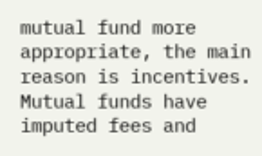mutual fund more appropriate, the main reason is incentives. Mutual funds have imputed fees and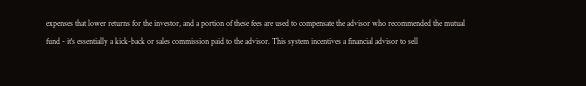expenses that lower returns for the investor, and a portion of these fees are used to compensate the advisor who recommended the mutual fund - it's essentially a kick-back or sales commission paid to the advisor. This system incentives a financial advisor to sell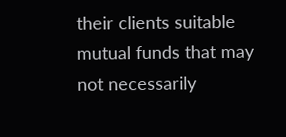their clients suitable mutual funds that may not necessarily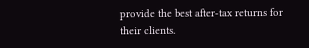provide the best after-tax returns for their clients.